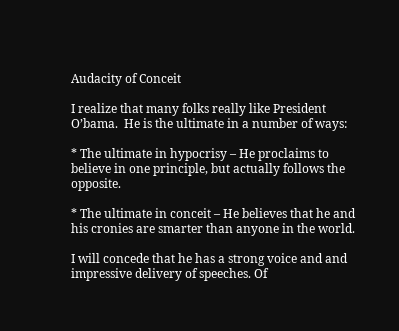Audacity of Conceit

I realize that many folks really like President O’bama.  He is the ultimate in a number of ways:

* The ultimate in hypocrisy – He proclaims to believe in one principle, but actually follows the opposite.

* The ultimate in conceit – He believes that he and his cronies are smarter than anyone in the world.

I will concede that he has a strong voice and and impressive delivery of speeches. Of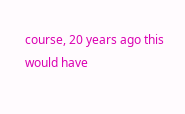course, 20 years ago this would have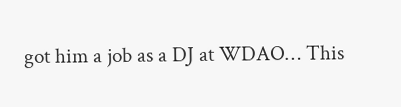got him a job as a DJ at WDAO… This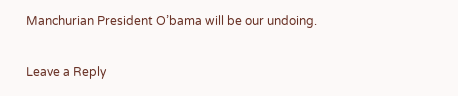Manchurian President O’bama will be our undoing.

Leave a Reply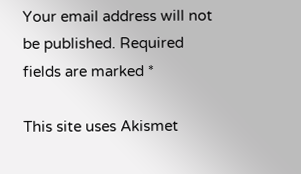Your email address will not be published. Required fields are marked *

This site uses Akismet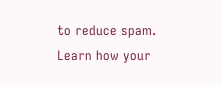to reduce spam. Learn how your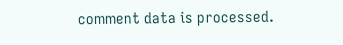comment data is processed.